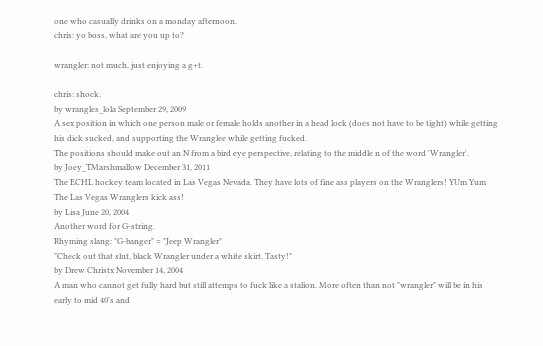one who casually drinks on a monday afternoon.
chris: yo boss, what are you up to?

wrangler: not much, just enjoying a g+t.

chris: shock.
by wrangles_lola September 29, 2009
A sex position in which one person male or female holds another in a head lock (does not have to be tight) while getting his dick sucked, and supporting the Wranglee while getting fucked.
The positions should make out an N from a bird eye perspective, relating to the middle n of the word 'Wrangler'.
by Joey_TMarshmallow December 31, 2011
The ECHL hockey team located in Las Vegas Nevada. They have lots of fine ass players on the Wranglers! YUm Yum
The Las Vegas Wranglers kick ass!
by Lisa June 20, 2004
Another word for G-string.
Rhyming slang: "G-banger" = "Jeep Wrangler"
"Check out that slut, black Wrangler under a white skirt. Tasty!"
by Drew Christx November 14, 2004
A man who cannot get fully hard but still attemps to fuck like a stalion. More often than not "wrangler" will be in his early to mid 40's and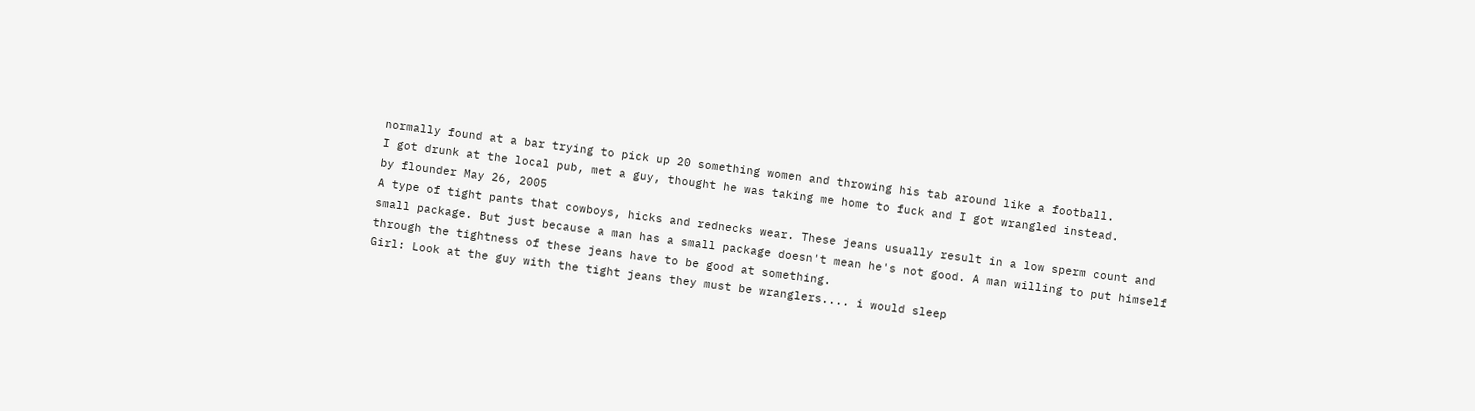normally found at a bar trying to pick up 20 something women and throwing his tab around like a football.
I got drunk at the local pub, met a guy, thought he was taking me home to fuck and I got wrangled instead.
by flounder May 26, 2005
A type of tight pants that cowboys, hicks and rednecks wear. These jeans usually result in a low sperm count and small package. But just because a man has a small package doesn't mean he's not good. A man willing to put himself through the tightness of these jeans have to be good at something.
Girl: Look at the guy with the tight jeans they must be wranglers.... i would sleep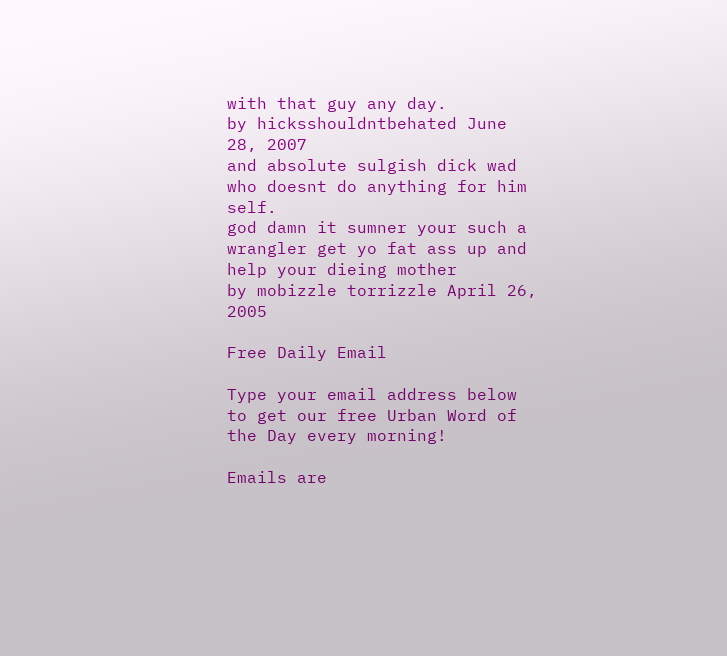with that guy any day.
by hicksshouldntbehated June 28, 2007
and absolute sulgish dick wad who doesnt do anything for him self.
god damn it sumner your such a wrangler get yo fat ass up and help your dieing mother
by mobizzle torrizzle April 26, 2005

Free Daily Email

Type your email address below to get our free Urban Word of the Day every morning!

Emails are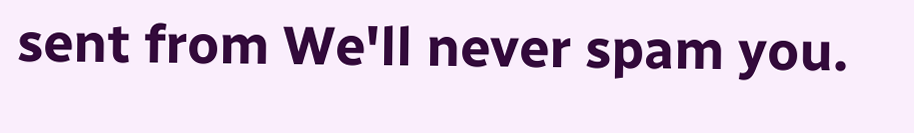sent from We'll never spam you.